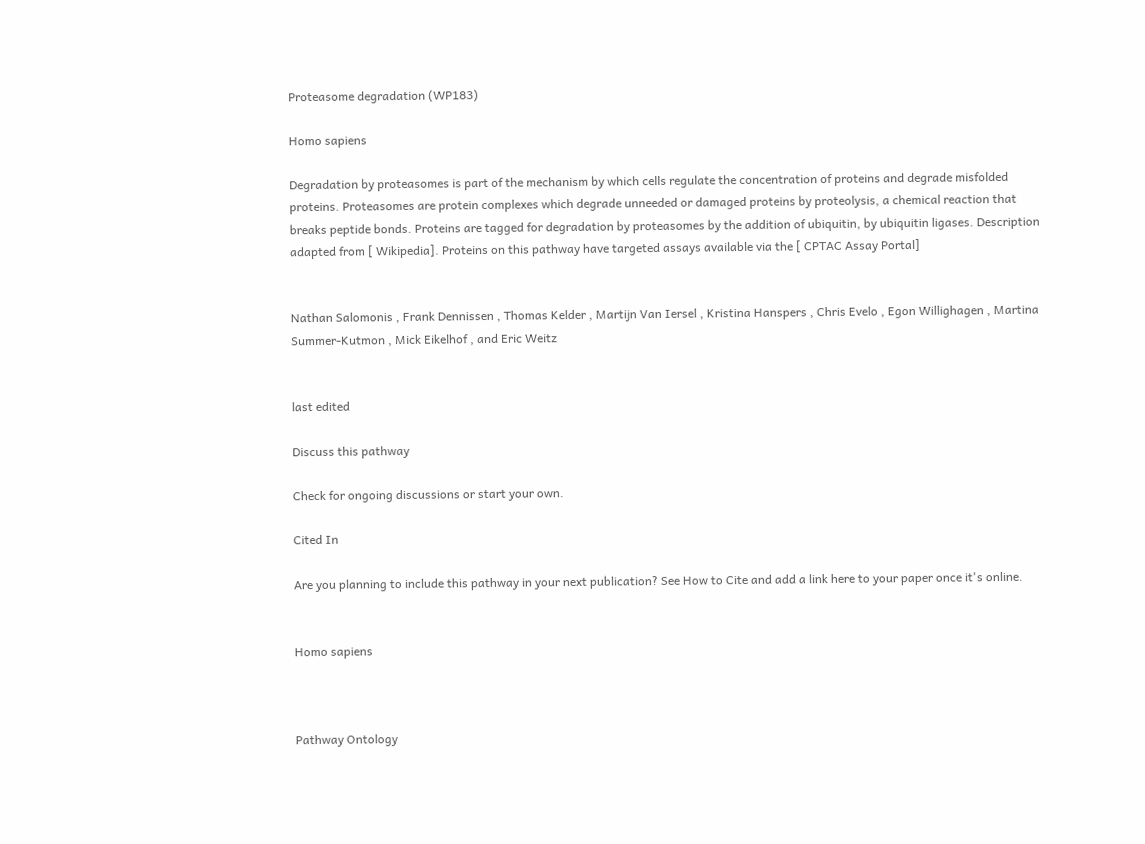Proteasome degradation (WP183)

Homo sapiens

Degradation by proteasomes is part of the mechanism by which cells regulate the concentration of proteins and degrade misfolded proteins. Proteasomes are protein complexes which degrade unneeded or damaged proteins by proteolysis, a chemical reaction that breaks peptide bonds. Proteins are tagged for degradation by proteasomes by the addition of ubiquitin, by ubiquitin ligases. Description adapted from [ Wikipedia]. Proteins on this pathway have targeted assays available via the [ CPTAC Assay Portal]


Nathan Salomonis , Frank Dennissen , Thomas Kelder , Martijn Van Iersel , Kristina Hanspers , Chris Evelo , Egon Willighagen , Martina Summer-Kutmon , Mick Eikelhof , and Eric Weitz


last edited

Discuss this pathway

Check for ongoing discussions or start your own.

Cited In

Are you planning to include this pathway in your next publication? See How to Cite and add a link here to your paper once it's online.


Homo sapiens



Pathway Ontology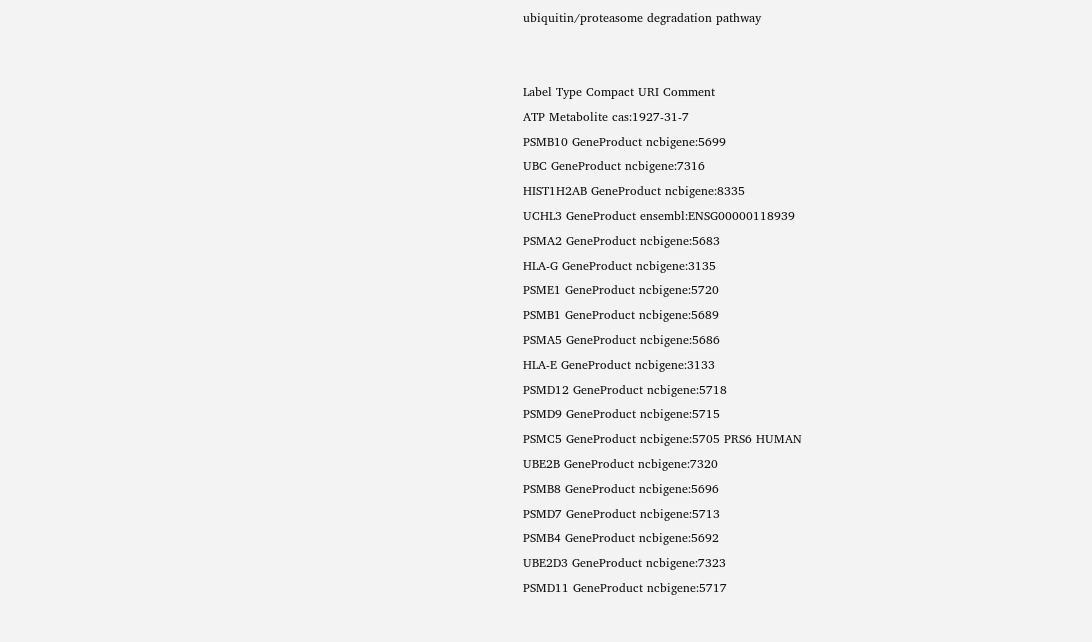ubiquitin/proteasome degradation pathway


Label Type Compact URI Comment
ATP Metabolite cas:1927-31-7
PSMB10 GeneProduct ncbigene:5699
UBC GeneProduct ncbigene:7316
HIST1H2AB GeneProduct ncbigene:8335
UCHL3 GeneProduct ensembl:ENSG00000118939
PSMA2 GeneProduct ncbigene:5683
HLA-G GeneProduct ncbigene:3135
PSME1 GeneProduct ncbigene:5720
PSMB1 GeneProduct ncbigene:5689
PSMA5 GeneProduct ncbigene:5686
HLA-E GeneProduct ncbigene:3133
PSMD12 GeneProduct ncbigene:5718
PSMD9 GeneProduct ncbigene:5715
PSMC5 GeneProduct ncbigene:5705 PRS6 HUMAN
UBE2B GeneProduct ncbigene:7320
PSMB8 GeneProduct ncbigene:5696
PSMD7 GeneProduct ncbigene:5713
PSMB4 GeneProduct ncbigene:5692
UBE2D3 GeneProduct ncbigene:7323
PSMD11 GeneProduct ncbigene:5717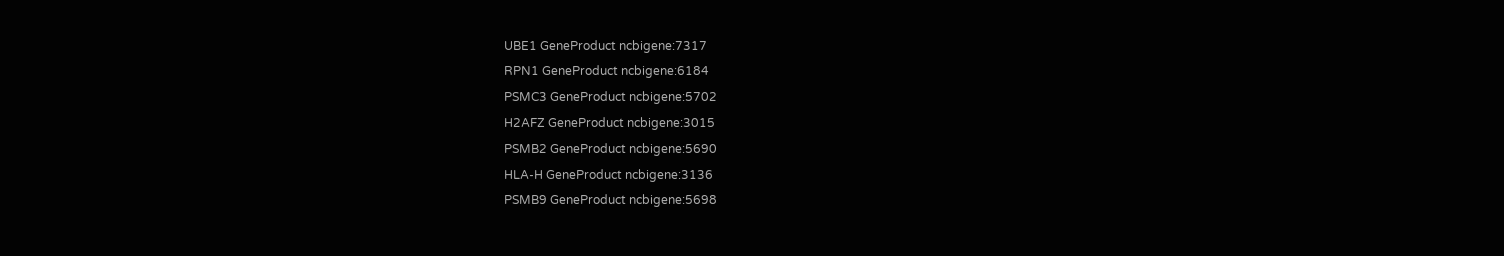UBE1 GeneProduct ncbigene:7317
RPN1 GeneProduct ncbigene:6184
PSMC3 GeneProduct ncbigene:5702
H2AFZ GeneProduct ncbigene:3015
PSMB2 GeneProduct ncbigene:5690
HLA-H GeneProduct ncbigene:3136
PSMB9 GeneProduct ncbigene:5698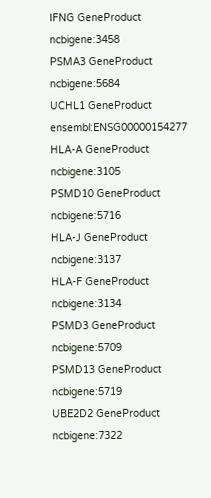IFNG GeneProduct ncbigene:3458
PSMA3 GeneProduct ncbigene:5684
UCHL1 GeneProduct ensembl:ENSG00000154277
HLA-A GeneProduct ncbigene:3105
PSMD10 GeneProduct ncbigene:5716
HLA-J GeneProduct ncbigene:3137
HLA-F GeneProduct ncbigene:3134
PSMD3 GeneProduct ncbigene:5709
PSMD13 GeneProduct ncbigene:5719
UBE2D2 GeneProduct ncbigene:7322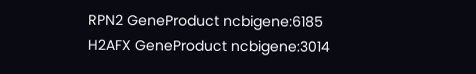RPN2 GeneProduct ncbigene:6185
H2AFX GeneProduct ncbigene:3014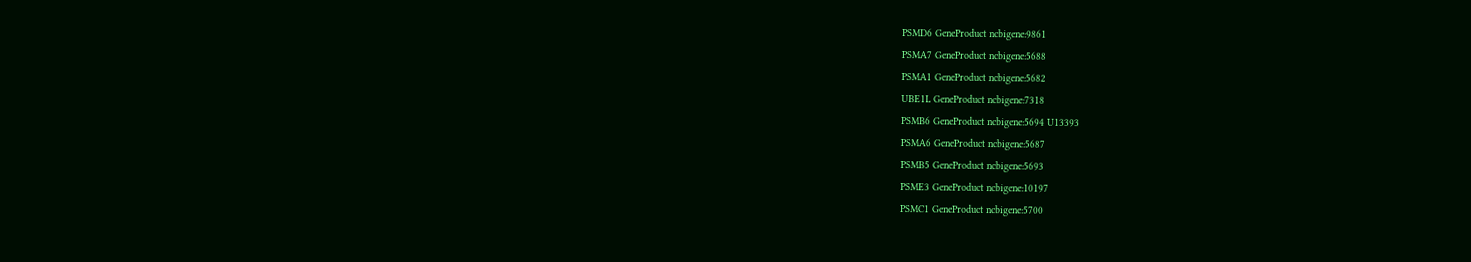PSMD6 GeneProduct ncbigene:9861
PSMA7 GeneProduct ncbigene:5688
PSMA1 GeneProduct ncbigene:5682
UBE1L GeneProduct ncbigene:7318
PSMB6 GeneProduct ncbigene:5694 U13393
PSMA6 GeneProduct ncbigene:5687
PSMB5 GeneProduct ncbigene:5693
PSME3 GeneProduct ncbigene:10197
PSMC1 GeneProduct ncbigene:5700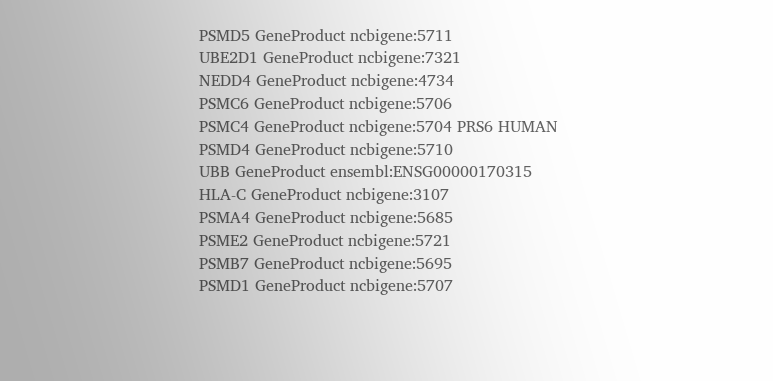PSMD5 GeneProduct ncbigene:5711
UBE2D1 GeneProduct ncbigene:7321
NEDD4 GeneProduct ncbigene:4734
PSMC6 GeneProduct ncbigene:5706
PSMC4 GeneProduct ncbigene:5704 PRS6 HUMAN
PSMD4 GeneProduct ncbigene:5710
UBB GeneProduct ensembl:ENSG00000170315
HLA-C GeneProduct ncbigene:3107
PSMA4 GeneProduct ncbigene:5685
PSME2 GeneProduct ncbigene:5721
PSMB7 GeneProduct ncbigene:5695
PSMD1 GeneProduct ncbigene:5707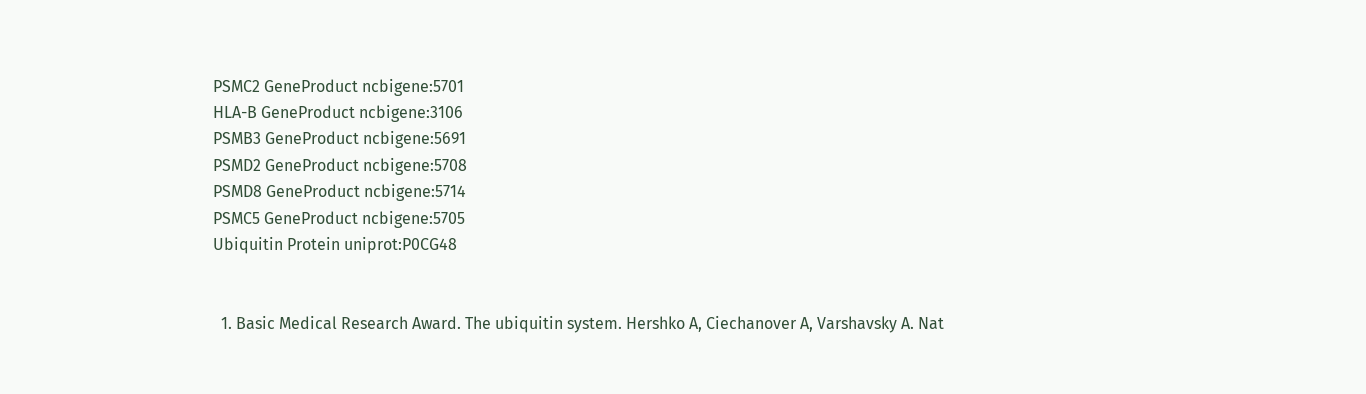PSMC2 GeneProduct ncbigene:5701
HLA-B GeneProduct ncbigene:3106
PSMB3 GeneProduct ncbigene:5691
PSMD2 GeneProduct ncbigene:5708
PSMD8 GeneProduct ncbigene:5714
PSMC5 GeneProduct ncbigene:5705
Ubiquitin Protein uniprot:P0CG48


  1. Basic Medical Research Award. The ubiquitin system. Hershko A, Ciechanover A, Varshavsky A. Nat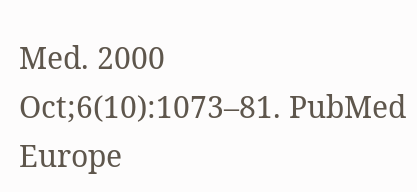Med. 2000 Oct;6(10):1073–81. PubMed Europe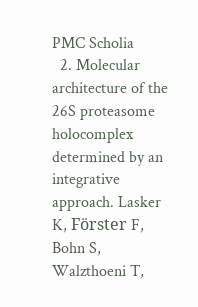PMC Scholia
  2. Molecular architecture of the 26S proteasome holocomplex determined by an integrative approach. Lasker K, Förster F, Bohn S, Walzthoeni T,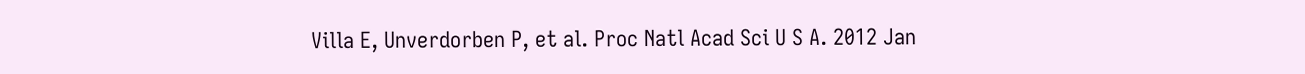Villa E, Unverdorben P, et al. Proc Natl Acad Sci U S A. 2012 Jan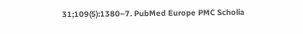31;109(5):1380–7. PubMed Europe PMC Scholia